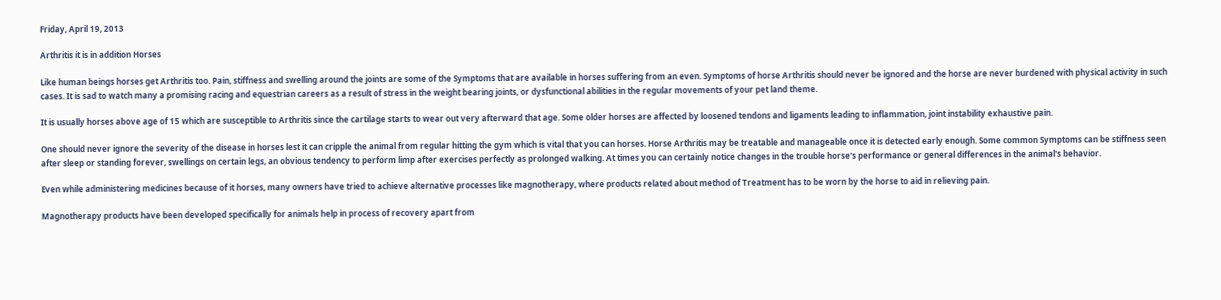Friday, April 19, 2013

Arthritis it is in addition Horses

Like human beings horses get Arthritis too. Pain, stiffness and swelling around the joints are some of the Symptoms that are available in horses suffering from an even. Symptoms of horse Arthritis should never be ignored and the horse are never burdened with physical activity in such cases. It is sad to watch many a promising racing and equestrian careers as a result of stress in the weight bearing joints, or dysfunctional abilities in the regular movements of your pet land theme.

It is usually horses above age of 15 which are susceptible to Arthritis since the cartilage starts to wear out very afterward that age. Some older horses are affected by loosened tendons and ligaments leading to inflammation, joint instability exhaustive pain.

One should never ignore the severity of the disease in horses lest it can cripple the animal from regular hitting the gym which is vital that you can horses. Horse Arthritis may be treatable and manageable once it is detected early enough. Some common Symptoms can be stiffness seen after sleep or standing forever, swellings on certain legs, an obvious tendency to perform limp after exercises perfectly as prolonged walking. At times you can certainly notice changes in the trouble horse's performance or general differences in the animal's behavior.

Even while administering medicines because of it horses, many owners have tried to achieve alternative processes like magnotherapy, where products related about method of Treatment has to be worn by the horse to aid in relieving pain.

Magnotherapy products have been developed specifically for animals help in process of recovery apart from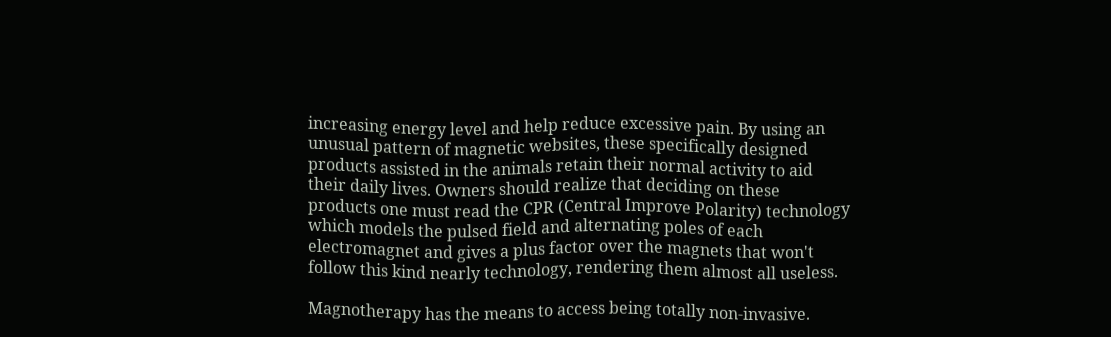increasing energy level and help reduce excessive pain. By using an unusual pattern of magnetic websites, these specifically designed products assisted in the animals retain their normal activity to aid their daily lives. Owners should realize that deciding on these products one must read the CPR (Central Improve Polarity) technology which models the pulsed field and alternating poles of each electromagnet and gives a plus factor over the magnets that won't follow this kind nearly technology, rendering them almost all useless.

Magnotherapy has the means to access being totally non-invasive.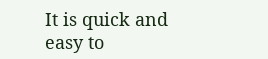It is quick and easy to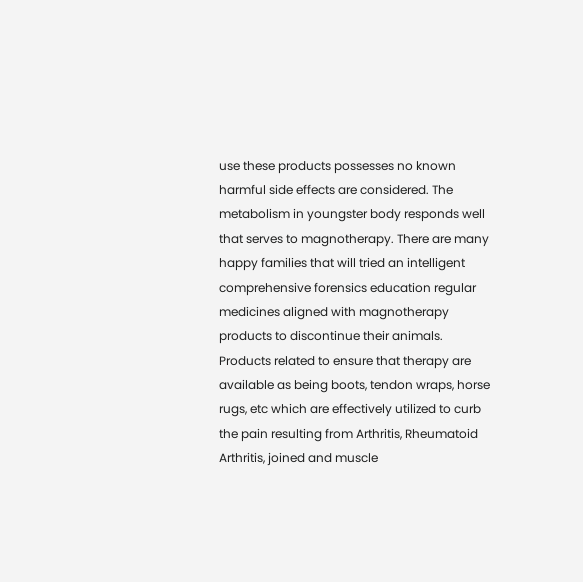use these products possesses no known harmful side effects are considered. The metabolism in youngster body responds well that serves to magnotherapy. There are many happy families that will tried an intelligent comprehensive forensics education regular medicines aligned with magnotherapy products to discontinue their animals. Products related to ensure that therapy are available as being boots, tendon wraps, horse rugs, etc which are effectively utilized to curb the pain resulting from Arthritis, Rheumatoid Arthritis, joined and muscle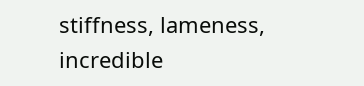stiffness, lameness, incredible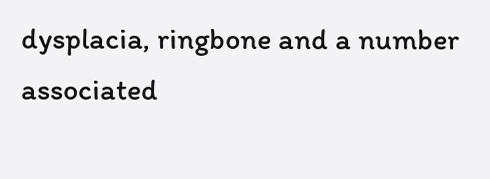dysplacia, ringbone and a number associated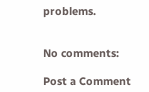problems.


No comments:

Post a Comment